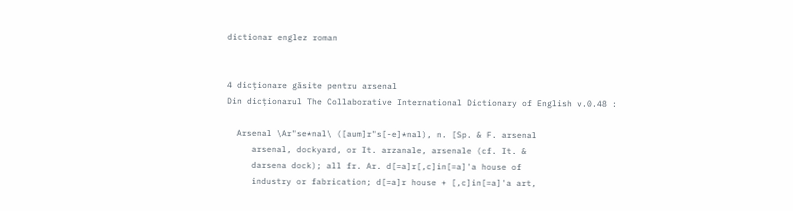dictionar englez roman


4 dicționare găsite pentru arsenal
Din dicționarul The Collaborative International Dictionary of English v.0.48 :

  Arsenal \Ar"se*nal\ ([aum]r"s[-e]*nal), n. [Sp. & F. arsenal
     arsenal, dockyard, or It. arzanale, arsenale (cf. It. &
     darsena dock); all fr. Ar. d[=a]r[,c]in[=a]'a house of
     industry or fabrication; d[=a]r house + [,c]in[=a]'a art,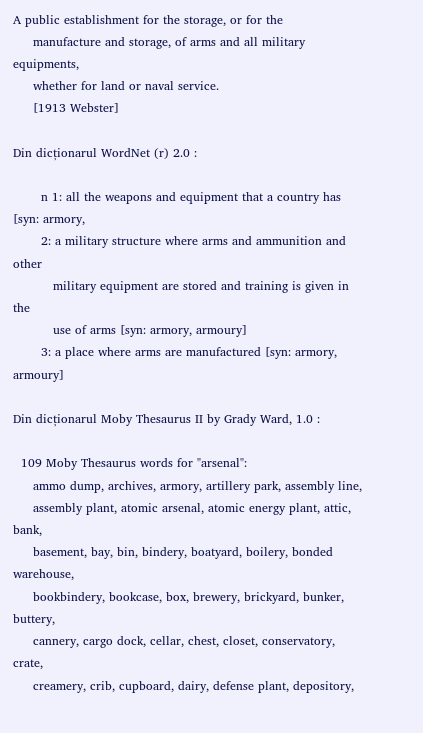A public establishment for the storage, or for the
     manufacture and storage, of arms and all military equipments,
     whether for land or naval service.
     [1913 Webster]

Din dicționarul WordNet (r) 2.0 :

       n 1: all the weapons and equipment that a country has [syn: armory,
       2: a military structure where arms and ammunition and other
          military equipment are stored and training is given in the
          use of arms [syn: armory, armoury]
       3: a place where arms are manufactured [syn: armory, armoury]

Din dicționarul Moby Thesaurus II by Grady Ward, 1.0 :

  109 Moby Thesaurus words for "arsenal":
     ammo dump, archives, armory, artillery park, assembly line,
     assembly plant, atomic arsenal, atomic energy plant, attic, bank,
     basement, bay, bin, bindery, boatyard, boilery, bonded warehouse,
     bookbindery, bookcase, box, brewery, brickyard, bunker, buttery,
     cannery, cargo dock, cellar, chest, closet, conservatory, crate,
     creamery, crib, cupboard, dairy, defense plant, depository,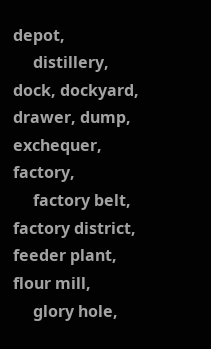depot,
     distillery, dock, dockyard, drawer, dump, exchequer, factory,
     factory belt, factory district, feeder plant, flour mill,
     glory hole,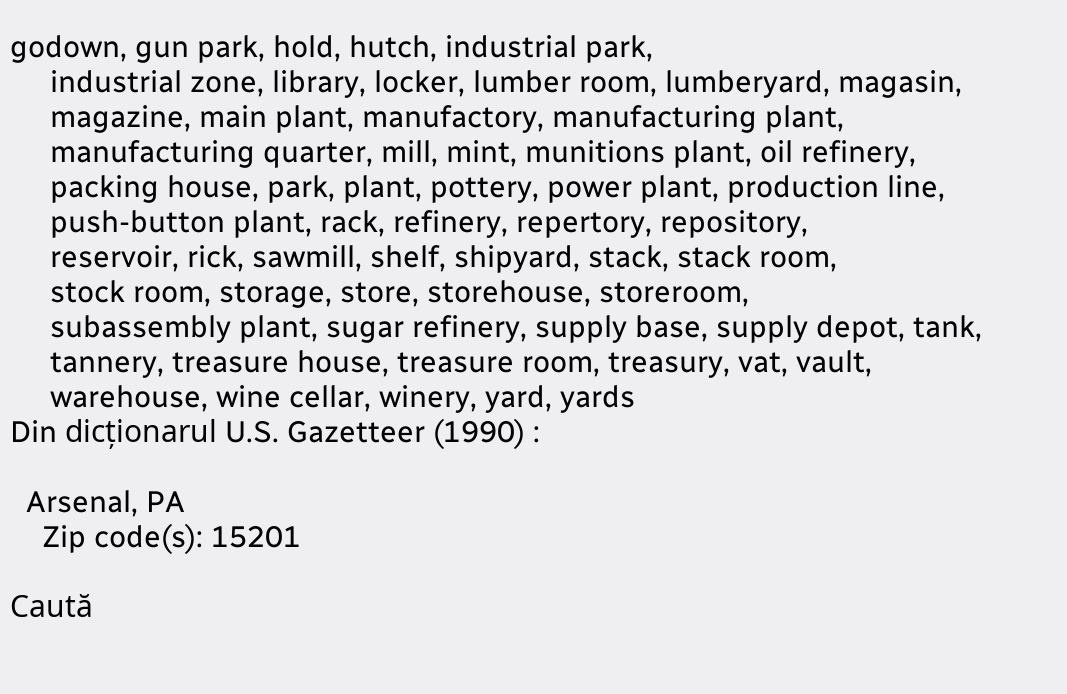godown, gun park, hold, hutch, industrial park,
     industrial zone, library, locker, lumber room, lumberyard, magasin,
     magazine, main plant, manufactory, manufacturing plant,
     manufacturing quarter, mill, mint, munitions plant, oil refinery,
     packing house, park, plant, pottery, power plant, production line,
     push-button plant, rack, refinery, repertory, repository,
     reservoir, rick, sawmill, shelf, shipyard, stack, stack room,
     stock room, storage, store, storehouse, storeroom,
     subassembly plant, sugar refinery, supply base, supply depot, tank,
     tannery, treasure house, treasure room, treasury, vat, vault,
     warehouse, wine cellar, winery, yard, yards
Din dicționarul U.S. Gazetteer (1990) :

  Arsenal, PA
    Zip code(s): 15201

Caută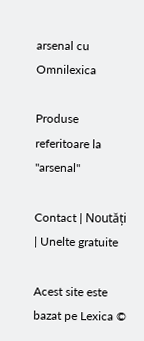arsenal cu Omnilexica

Produse referitoare la "arsenal"

Contact | Noutăți | Unelte gratuite

Acest site este bazat pe Lexica ©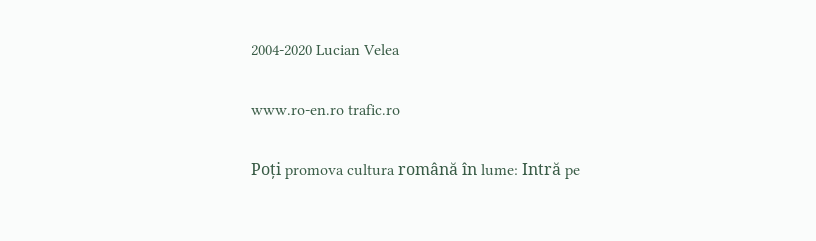2004-2020 Lucian Velea

www.ro-en.ro trafic.ro

Poți promova cultura română în lume: Intră pe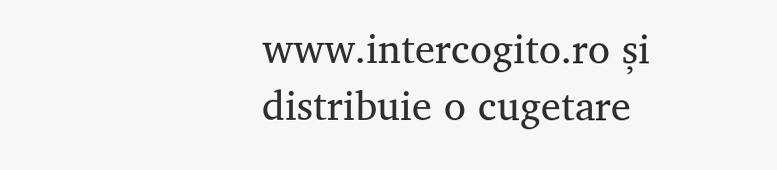www.intercogito.ro și distribuie o cugetare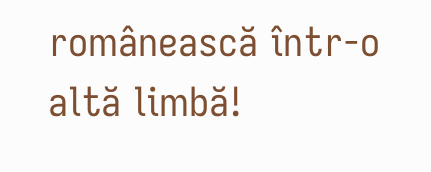românească într-o altă limbă!